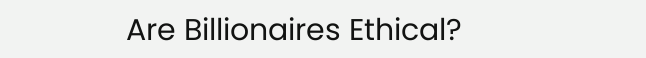Are Billionaires Ethical?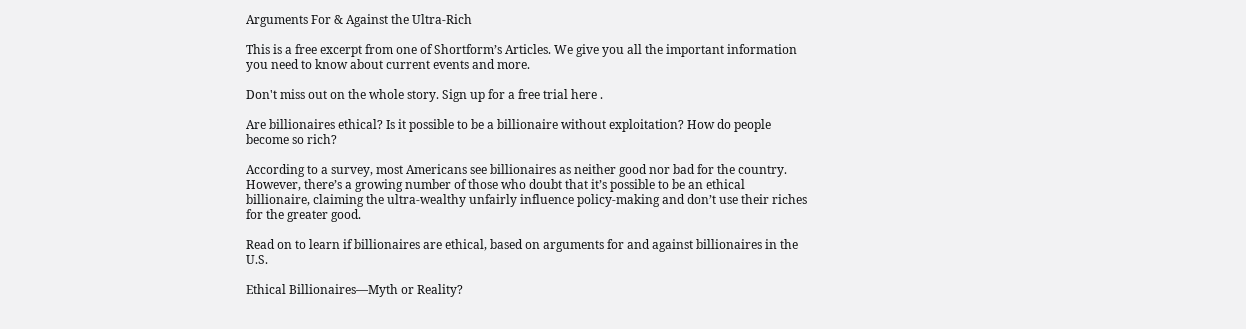Arguments For & Against the Ultra-Rich

This is a free excerpt from one of Shortform’s Articles. We give you all the important information you need to know about current events and more.

Don't miss out on the whole story. Sign up for a free trial here .

Are billionaires ethical? Is it possible to be a billionaire without exploitation? How do people become so rich?

According to a survey, most Americans see billionaires as neither good nor bad for the country. However, there’s a growing number of those who doubt that it’s possible to be an ethical billionaire, claiming the ultra-wealthy unfairly influence policy-making and don’t use their riches for the greater good.

Read on to learn if billionaires are ethical, based on arguments for and against billionaires in the U.S.

Ethical Billionaires—Myth or Reality?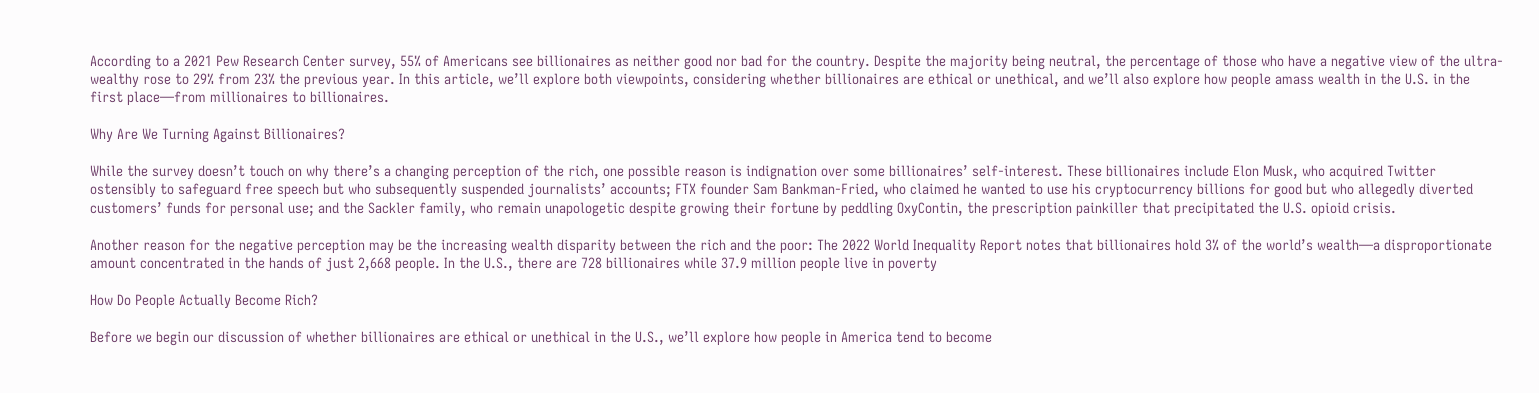According to a 2021 Pew Research Center survey, 55% of Americans see billionaires as neither good nor bad for the country. Despite the majority being neutral, the percentage of those who have a negative view of the ultra-wealthy rose to 29% from 23% the previous year. In this article, we’ll explore both viewpoints, considering whether billionaires are ethical or unethical, and we’ll also explore how people amass wealth in the U.S. in the first place—from millionaires to billionaires.

Why Are We Turning Against Billionaires?

While the survey doesn’t touch on why there’s a changing perception of the rich, one possible reason is indignation over some billionaires’ self-interest. These billionaires include Elon Musk, who acquired Twitter ostensibly to safeguard free speech but who subsequently suspended journalists’ accounts; FTX founder Sam Bankman-Fried, who claimed he wanted to use his cryptocurrency billions for good but who allegedly diverted customers’ funds for personal use; and the Sackler family, who remain unapologetic despite growing their fortune by peddling OxyContin, the prescription painkiller that precipitated the U.S. opioid crisis.

Another reason for the negative perception may be the increasing wealth disparity between the rich and the poor: The 2022 World Inequality Report notes that billionaires hold 3% of the world’s wealth—a disproportionate amount concentrated in the hands of just 2,668 people. In the U.S., there are 728 billionaires while 37.9 million people live in poverty

How Do People Actually Become Rich?

Before we begin our discussion of whether billionaires are ethical or unethical in the U.S., we’ll explore how people in America tend to become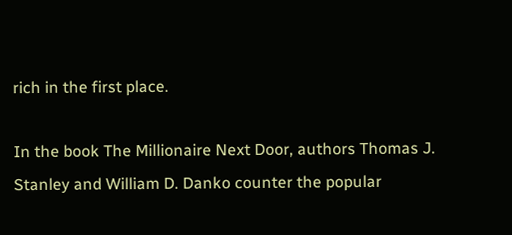rich in the first place.

In the book The Millionaire Next Door, authors Thomas J. Stanley and William D. Danko counter the popular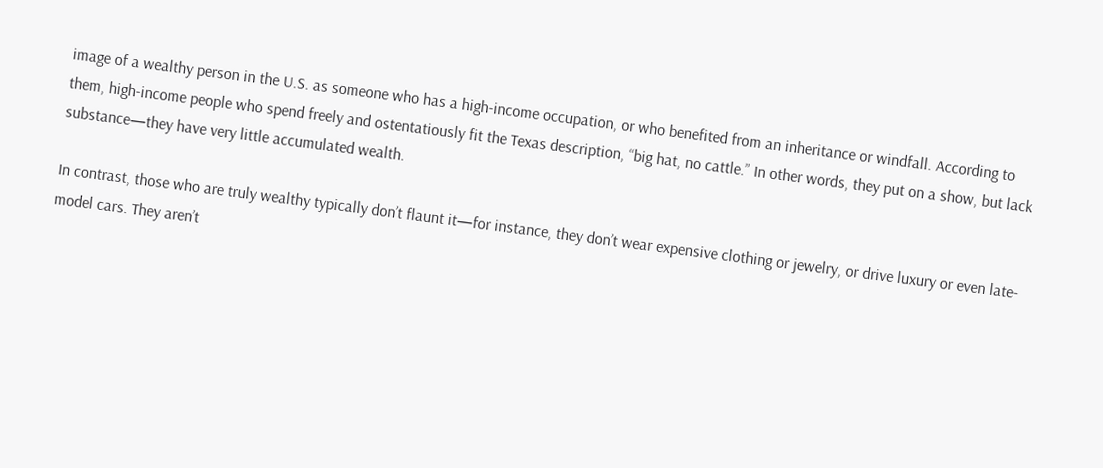image of a wealthy person in the U.S. as someone who has a high-income occupation, or who benefited from an inheritance or windfall. According to them, high-income people who spend freely and ostentatiously fit the Texas description, “big hat, no cattle.” In other words, they put on a show, but lack substance—they have very little accumulated wealth.

In contrast, those who are truly wealthy typically don’t flaunt it—for instance, they don’t wear expensive clothing or jewelry, or drive luxury or even late-model cars. They aren’t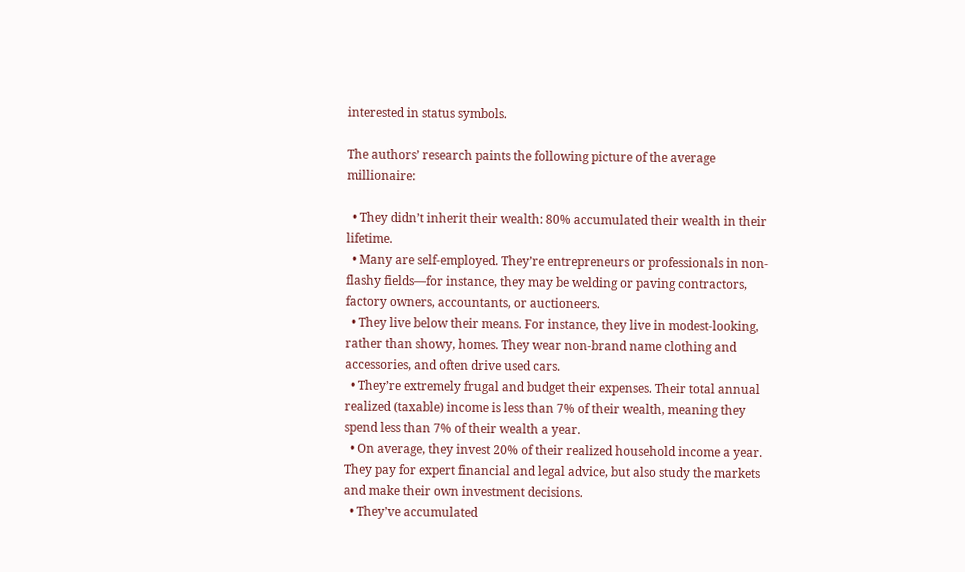interested in status symbols.

The authors’ research paints the following picture of the average millionaire:

  • They didn’t inherit their wealth: 80% accumulated their wealth in their lifetime.
  • Many are self-employed. They’re entrepreneurs or professionals in non-flashy fields—for instance, they may be welding or paving contractors, factory owners, accountants, or auctioneers.
  • They live below their means. For instance, they live in modest-looking, rather than showy, homes. They wear non-brand name clothing and accessories, and often drive used cars.
  • They’re extremely frugal and budget their expenses. Their total annual realized (taxable) income is less than 7% of their wealth, meaning they spend less than 7% of their wealth a year.
  • On average, they invest 20% of their realized household income a year. They pay for expert financial and legal advice, but also study the markets and make their own investment decisions.
  • They’ve accumulated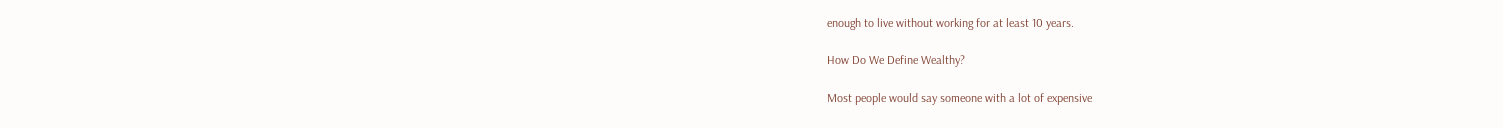enough to live without working for at least 10 years.

How Do We Define Wealthy?

Most people would say someone with a lot of expensive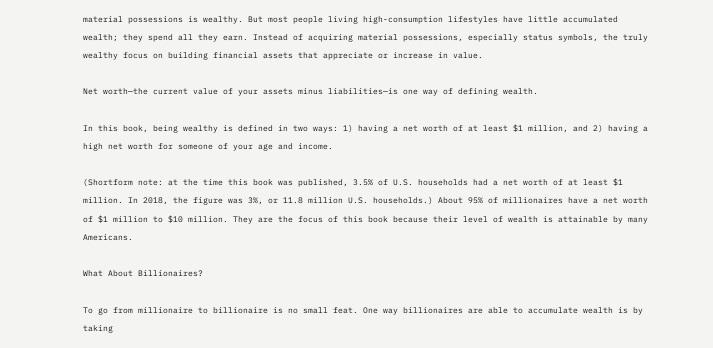material possessions is wealthy. But most people living high-consumption lifestyles have little accumulated wealth; they spend all they earn. Instead of acquiring material possessions, especially status symbols, the truly wealthy focus on building financial assets that appreciate or increase in value.

Net worth—the current value of your assets minus liabilities—is one way of defining wealth.

In this book, being wealthy is defined in two ways: 1) having a net worth of at least $1 million, and 2) having a high net worth for someone of your age and income.

(Shortform note: at the time this book was published, 3.5% of U.S. households had a net worth of at least $1 million. In 2018, the figure was 3%, or 11.8 million U.S. households.) About 95% of millionaires have a net worth of $1 million to $10 million. They are the focus of this book because their level of wealth is attainable by many Americans.

What About Billionaires?

To go from millionaire to billionaire is no small feat. One way billionaires are able to accumulate wealth is by taking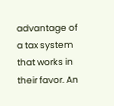advantage of a tax system that works in their favor. An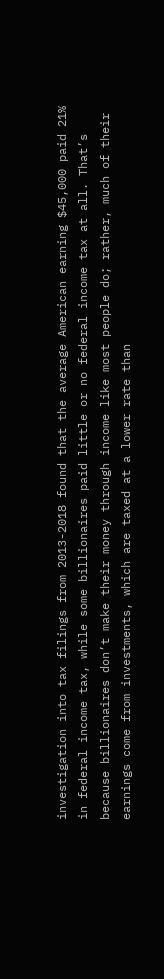investigation into tax filings from 2013-2018 found that the average American earning $45,000 paid 21% in federal income tax, while some billionaires paid little or no federal income tax at all. That’s because billionaires don’t make their money through income like most people do; rather, much of their earnings come from investments, which are taxed at a lower rate than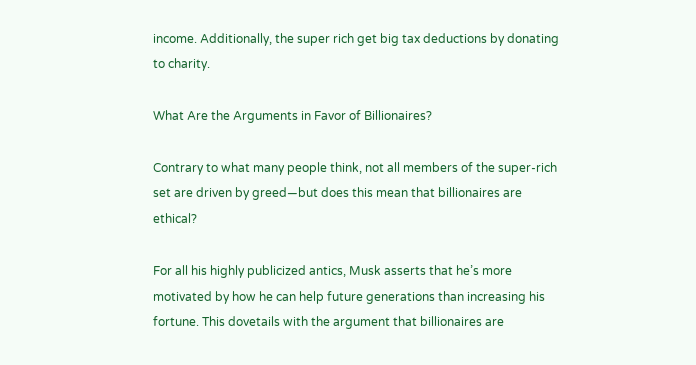income. Additionally, the super rich get big tax deductions by donating to charity.

What Are the Arguments in Favor of Billionaires?

Contrary to what many people think, not all members of the super-rich set are driven by greed—but does this mean that billionaires are ethical?

For all his highly publicized antics, Musk asserts that he’s more motivated by how he can help future generations than increasing his fortune. This dovetails with the argument that billionaires are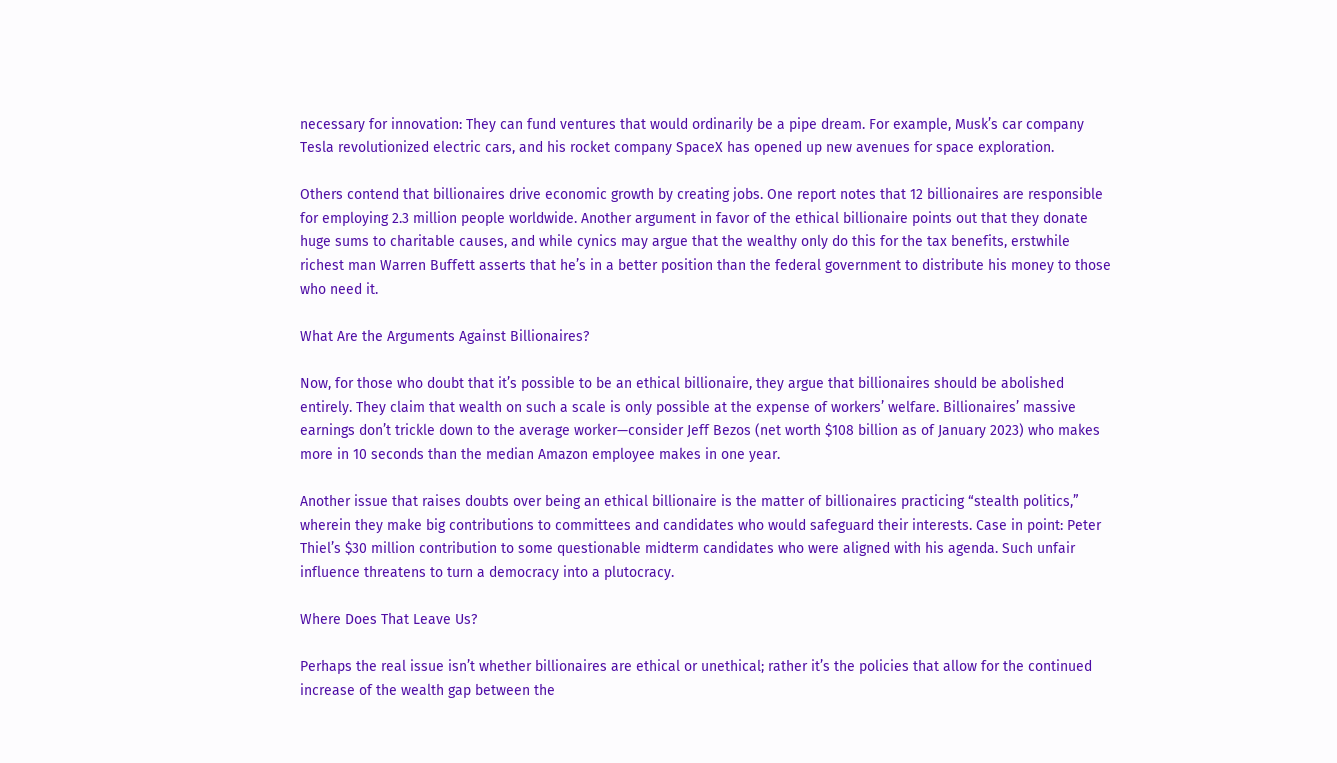necessary for innovation: They can fund ventures that would ordinarily be a pipe dream. For example, Musk’s car company Tesla revolutionized electric cars, and his rocket company SpaceX has opened up new avenues for space exploration.

Others contend that billionaires drive economic growth by creating jobs. One report notes that 12 billionaires are responsible for employing 2.3 million people worldwide. Another argument in favor of the ethical billionaire points out that they donate huge sums to charitable causes, and while cynics may argue that the wealthy only do this for the tax benefits, erstwhile richest man Warren Buffett asserts that he’s in a better position than the federal government to distribute his money to those who need it.

What Are the Arguments Against Billionaires?

Now, for those who doubt that it’s possible to be an ethical billionaire, they argue that billionaires should be abolished entirely. They claim that wealth on such a scale is only possible at the expense of workers’ welfare. Billionaires’ massive earnings don’t trickle down to the average worker—consider Jeff Bezos (net worth $108 billion as of January 2023) who makes more in 10 seconds than the median Amazon employee makes in one year.

Another issue that raises doubts over being an ethical billionaire is the matter of billionaires practicing “stealth politics,” wherein they make big contributions to committees and candidates who would safeguard their interests. Case in point: Peter Thiel’s $30 million contribution to some questionable midterm candidates who were aligned with his agenda. Such unfair influence threatens to turn a democracy into a plutocracy.

Where Does That Leave Us?

Perhaps the real issue isn’t whether billionaires are ethical or unethical; rather it’s the policies that allow for the continued increase of the wealth gap between the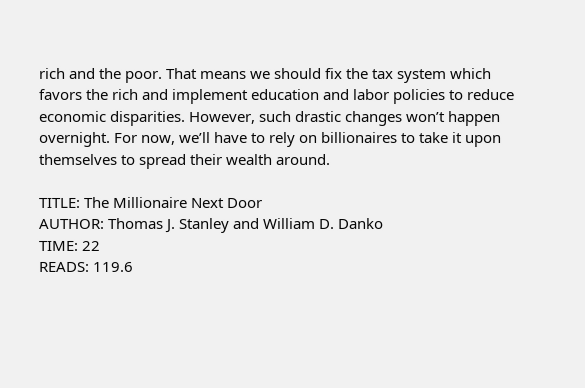rich and the poor. That means we should fix the tax system which favors the rich and implement education and labor policies to reduce economic disparities. However, such drastic changes won’t happen overnight. For now, we’ll have to rely on billionaires to take it upon themselves to spread their wealth around.

TITLE: The Millionaire Next Door
AUTHOR: Thomas J. Stanley and William D. Danko
TIME: 22
READS: 119.6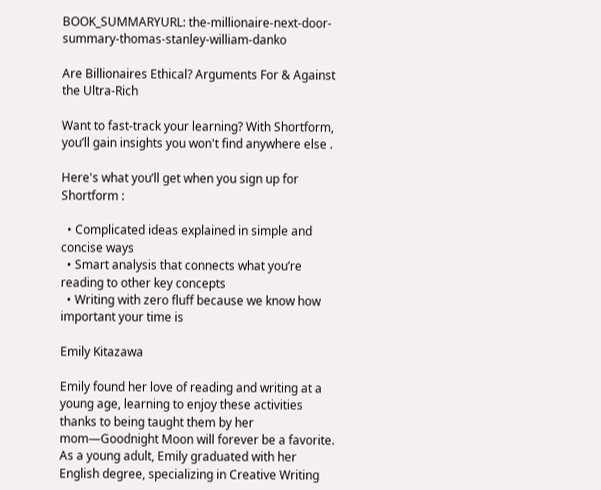BOOK_SUMMARYURL: the-millionaire-next-door-summary-thomas-stanley-william-danko

Are Billionaires Ethical? Arguments For & Against the Ultra-Rich

Want to fast-track your learning? With Shortform, you’ll gain insights you won't find anywhere else .

Here's what you’ll get when you sign up for Shortform :

  • Complicated ideas explained in simple and concise ways
  • Smart analysis that connects what you’re reading to other key concepts
  • Writing with zero fluff because we know how important your time is

Emily Kitazawa

Emily found her love of reading and writing at a young age, learning to enjoy these activities thanks to being taught them by her mom—Goodnight Moon will forever be a favorite. As a young adult, Emily graduated with her English degree, specializing in Creative Writing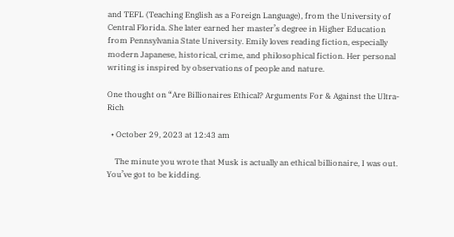and TEFL (Teaching English as a Foreign Language), from the University of Central Florida. She later earned her master’s degree in Higher Education from Pennsylvania State University. Emily loves reading fiction, especially modern Japanese, historical, crime, and philosophical fiction. Her personal writing is inspired by observations of people and nature.

One thought on “Are Billionaires Ethical? Arguments For & Against the Ultra-Rich

  • October 29, 2023 at 12:43 am

    The minute you wrote that Musk is actually an ethical billionaire, I was out. You’ve got to be kidding.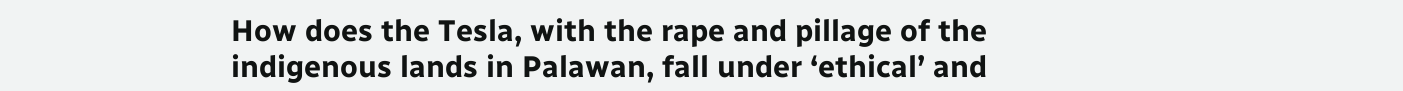How does the Tesla, with the rape and pillage of the indigenous lands in Palawan, fall under ‘ethical’ and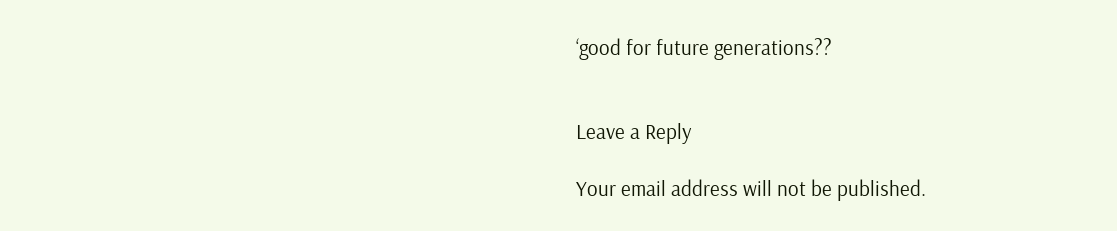‘good for future generations??


Leave a Reply

Your email address will not be published.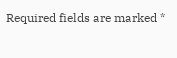Required fields are marked *